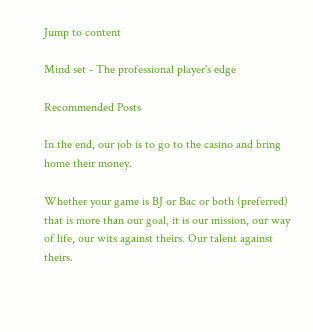Jump to content

Mind set - The professional player's edge

Recommended Posts

In the end, our job is to go to the casino and bring home their money.

Whether your game is BJ or Bac or both (preferred) that is more than our goal, it is our mission, our way of life, our wits against theirs. Our talent against theirs.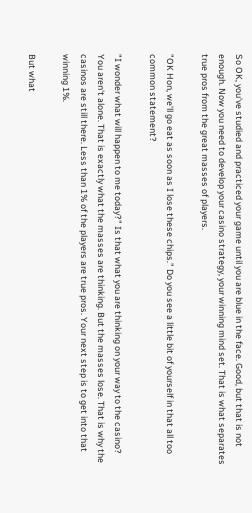So OK, you've studied and practiced your game until you are blue in the face. Good, but that is not enough. Now you need to develop your casino strategy, your winning mind set. That is what separates true pros from the great masses of players.

"OK Hon, we'll go eat as soon as I lose these chips." Do you see a little bit of yourself in that all too common statement?

"I wonder what will happen to me today?" Is that what you are thinking on your way to the casino? You aren't alone. That is exactly what the masses are thinking. But the masses lose. That is why the casinos are still there. Less than 1% of the players are true pros. Your next step is to get into that winning 1%.

But what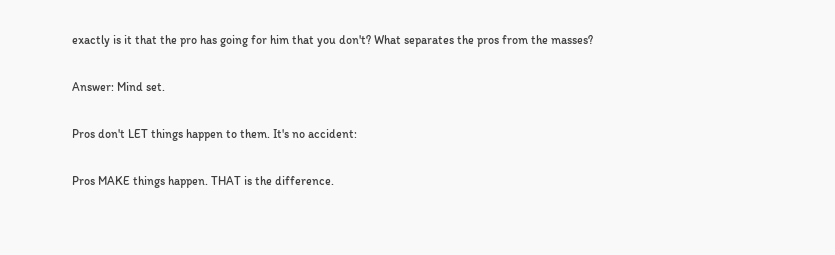exactly is it that the pro has going for him that you don't? What separates the pros from the masses?

Answer: Mind set.

Pros don't LET things happen to them. It's no accident:

Pros MAKE things happen. THAT is the difference.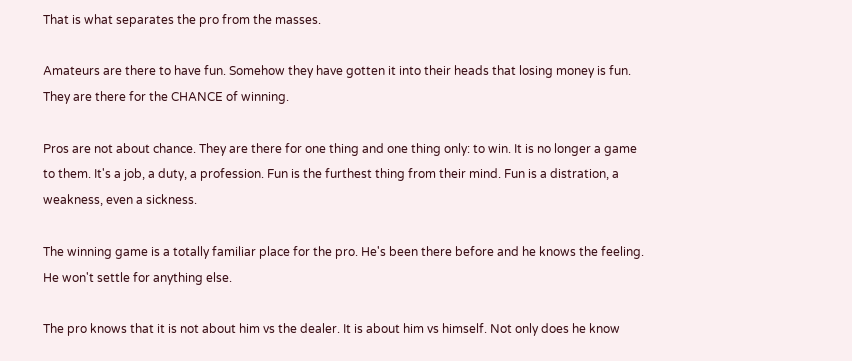That is what separates the pro from the masses.

Amateurs are there to have fun. Somehow they have gotten it into their heads that losing money is fun. They are there for the CHANCE of winning.

Pros are not about chance. They are there for one thing and one thing only: to win. It is no longer a game to them. It's a job, a duty, a profession. Fun is the furthest thing from their mind. Fun is a distration, a weakness, even a sickness.

The winning game is a totally familiar place for the pro. He's been there before and he knows the feeling. He won't settle for anything else.

The pro knows that it is not about him vs the dealer. It is about him vs himself. Not only does he know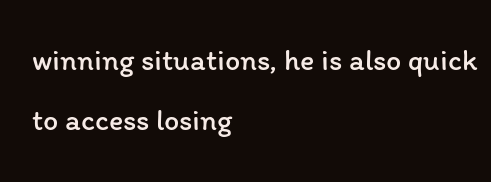winning situations, he is also quick to access losing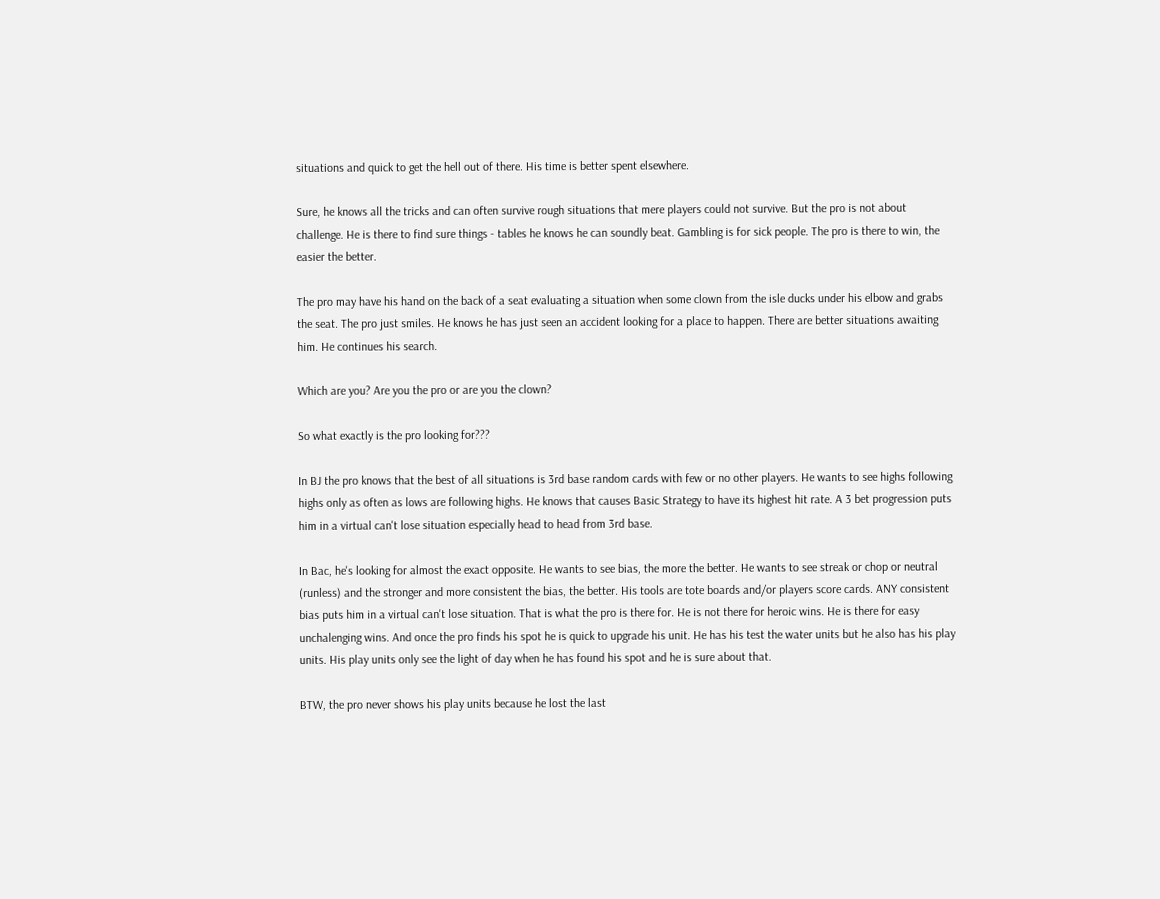situations and quick to get the hell out of there. His time is better spent elsewhere.

Sure, he knows all the tricks and can often survive rough situations that mere players could not survive. But the pro is not about challenge. He is there to find sure things - tables he knows he can soundly beat. Gambling is for sick people. The pro is there to win, the easier the better.

The pro may have his hand on the back of a seat evaluating a situation when some clown from the isle ducks under his elbow and grabs the seat. The pro just smiles. He knows he has just seen an accident looking for a place to happen. There are better situations awaiting him. He continues his search.

Which are you? Are you the pro or are you the clown?

So what exactly is the pro looking for???

In BJ the pro knows that the best of all situations is 3rd base random cards with few or no other players. He wants to see highs following highs only as often as lows are following highs. He knows that causes Basic Strategy to have its highest hit rate. A 3 bet progression puts him in a virtual can't lose situation especially head to head from 3rd base.

In Bac, he's looking for almost the exact opposite. He wants to see bias, the more the better. He wants to see streak or chop or neutral (runless) and the stronger and more consistent the bias, the better. His tools are tote boards and/or players score cards. ANY consistent bias puts him in a virtual can't lose situation. That is what the pro is there for. He is not there for heroic wins. He is there for easy unchalenging wins. And once the pro finds his spot he is quick to upgrade his unit. He has his test the water units but he also has his play units. His play units only see the light of day when he has found his spot and he is sure about that.

BTW, the pro never shows his play units because he lost the last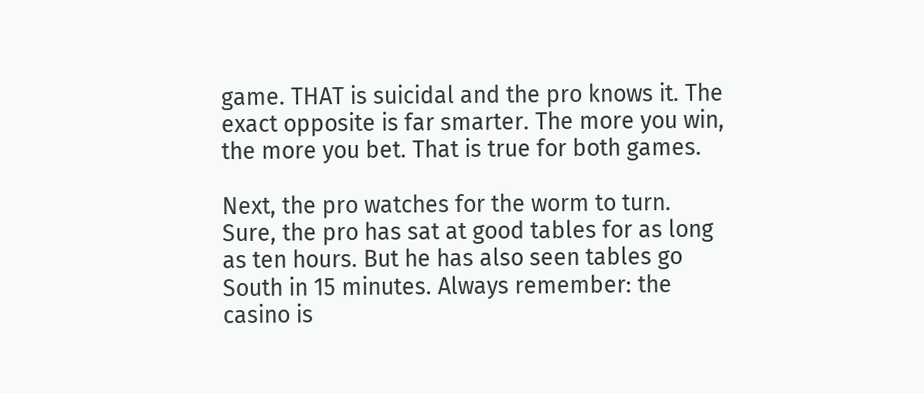game. THAT is suicidal and the pro knows it. The exact opposite is far smarter. The more you win, the more you bet. That is true for both games.

Next, the pro watches for the worm to turn. Sure, the pro has sat at good tables for as long as ten hours. But he has also seen tables go South in 15 minutes. Always remember: the casino is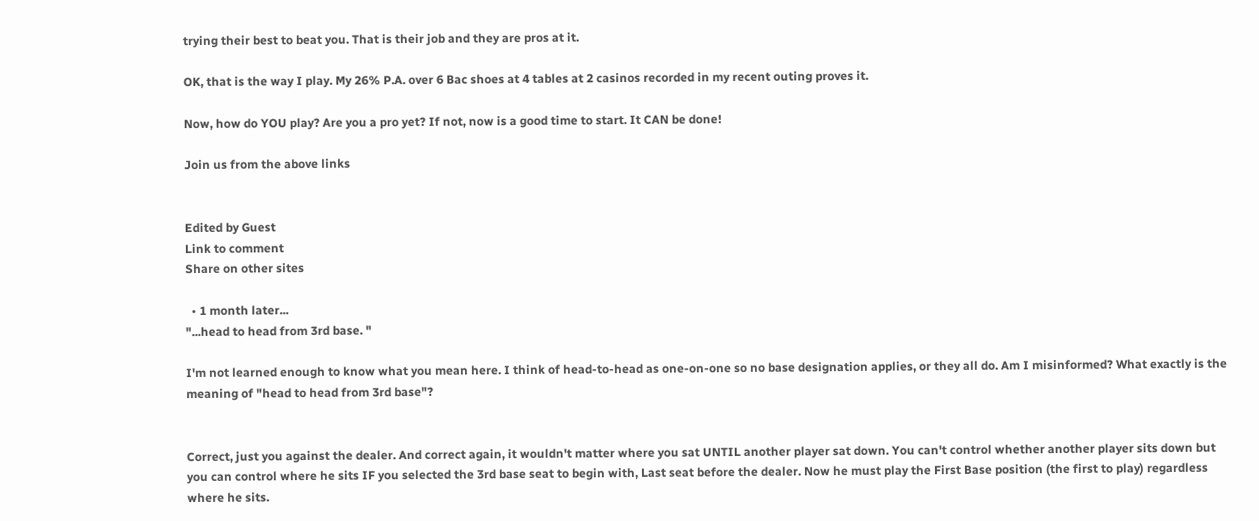trying their best to beat you. That is their job and they are pros at it.

OK, that is the way I play. My 26% P.A. over 6 Bac shoes at 4 tables at 2 casinos recorded in my recent outing proves it.

Now, how do YOU play? Are you a pro yet? If not, now is a good time to start. It CAN be done!

Join us from the above links


Edited by Guest
Link to comment
Share on other sites

  • 1 month later...
"...head to head from 3rd base. "

I'm not learned enough to know what you mean here. I think of head-to-head as one-on-one so no base designation applies, or they all do. Am I misinformed? What exactly is the meaning of "head to head from 3rd base"?


Correct, just you against the dealer. And correct again, it wouldn't matter where you sat UNTIL another player sat down. You can't control whether another player sits down but you can control where he sits IF you selected the 3rd base seat to begin with, Last seat before the dealer. Now he must play the First Base position (the first to play) regardless where he sits.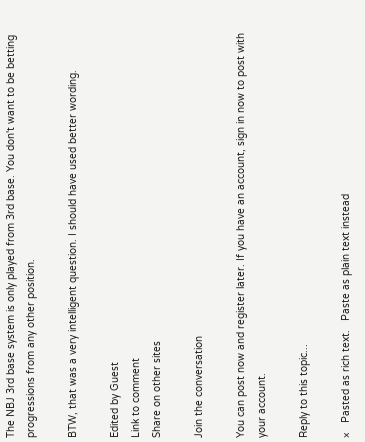The NBJ 3rd base system is only played from 3rd base. You don't want to be betting progressions from any other position.

BTW, that was a very intelligent question. I should have used better wording.

Edited by Guest
Link to comment
Share on other sites

Join the conversation

You can post now and register later. If you have an account, sign in now to post with your account.

Reply to this topic...

×   Pasted as rich text.   Paste as plain text instead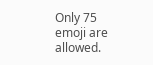Only 75 emoji are allowed.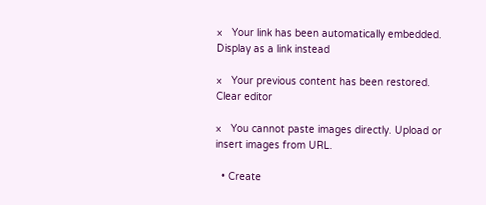×   Your link has been automatically embedded.   Display as a link instead

×   Your previous content has been restored.   Clear editor

×   You cannot paste images directly. Upload or insert images from URL.

  • Create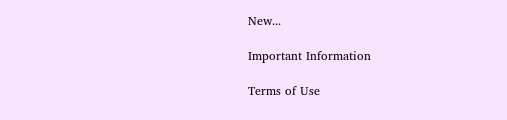New...

Important Information

Terms of Use